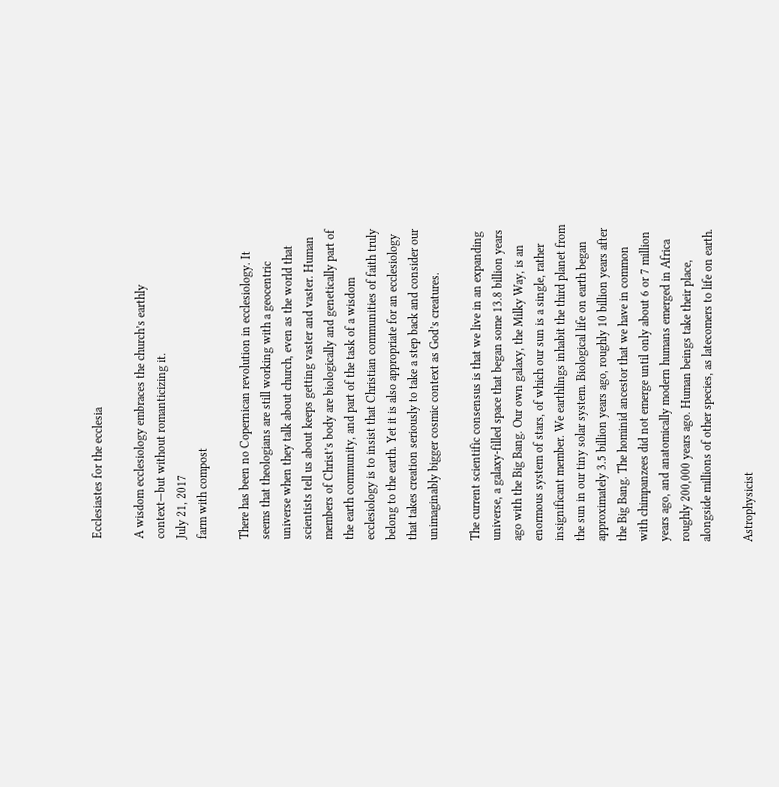Ecclesiastes for the ecclesia

A wisdom ecclesiology embraces the church’s earthly context—but without romanticizing it.
July 21, 2017
farm with compost

There has been no Copernican revolution in ecclesiology. It seems that theologians are still working with a geocentric universe when they talk about church, even as the world that scientists tell us about keeps getting vaster and vaster. Human members of Christ’s body are biologically and genetically part of the earth community, and part of the task of a wisdom ecclesiology is to insist that Christian communities of faith truly belong to the earth. Yet it is also appropriate for an ecclesiology that takes creation seriously to take a step back and consider our unimaginably bigger cosmic context as God’s creatures.

The current scientific consensus is that we live in an expanding universe, a galaxy-filled space that began some 13.8 billion years ago with the Big Bang. Our own galaxy, the Milky Way, is an enormous system of stars, of which our sun is a single, rather insignificant member. We earthlings inhabit the third planet from the sun in our tiny solar system. Biological life on earth began approximately 3.5 billion years ago, roughly 10 billion years after the Big Bang. The hominid ancestor that we have in common with chimpanzees did not emerge until only about 6 or 7 million years ago, and anatomically modern humans emerged in Africa roughly 200,000 years ago. Human beings take their place, alongside millions of other species, as latecomers to life on earth.

Astrophysicist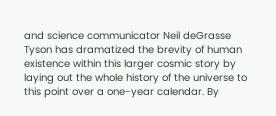and science communicator Neil deGrasse Tyson has dramatized the brevity of human existence within this larger cosmic story by laying out the whole history of the universe to this point over a one-year calendar. By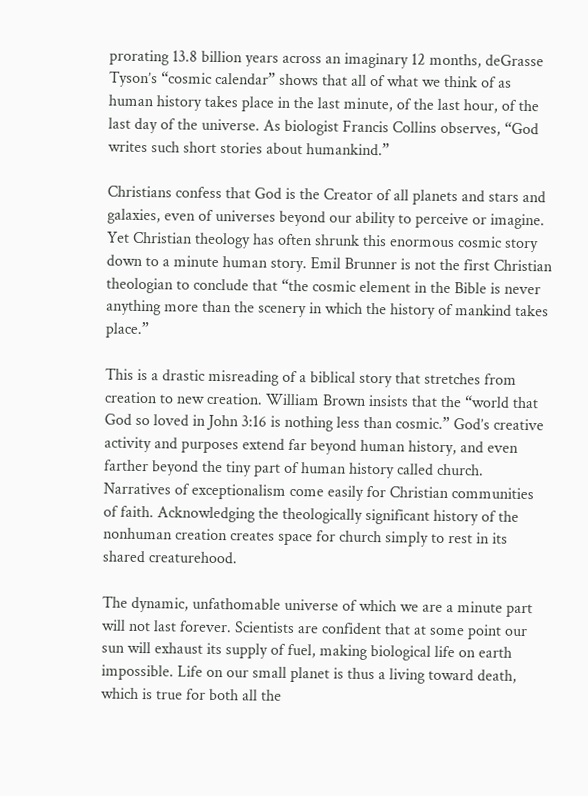prorating 13.8 billion years across an imaginary 12 months, deGrasse Tyson’s “cosmic calendar” shows that all of what we think of as human history takes place in the last minute, of the last hour, of the last day of the universe. As biologist Francis Collins observes, “God writes such short stories about humankind.”

Christians confess that God is the Creator of all planets and stars and galaxies, even of universes beyond our ability to perceive or imagine. Yet Christian theology has often shrunk this enormous cosmic story down to a minute human story. Emil Brunner is not the first Christian theologian to conclude that “the cosmic element in the Bible is never anything more than the scenery in which the history of mankind takes place.”

This is a drastic misreading of a biblical story that stretches from creation to new creation. William Brown insists that the “world that God so loved in John 3:16 is nothing less than cosmic.” God’s creative activity and purposes extend far beyond human history, and even farther beyond the tiny part of human history called church. Narratives of exceptionalism come easily for Christian communities of faith. Acknowledging the theologically significant history of the nonhuman creation creates space for church simply to rest in its shared creaturehood.

The dynamic, unfathomable universe of which we are a minute part will not last forever. Scientists are confident that at some point our sun will exhaust its supply of fuel, making biological life on earth impossible. Life on our small planet is thus a living toward death, which is true for both all the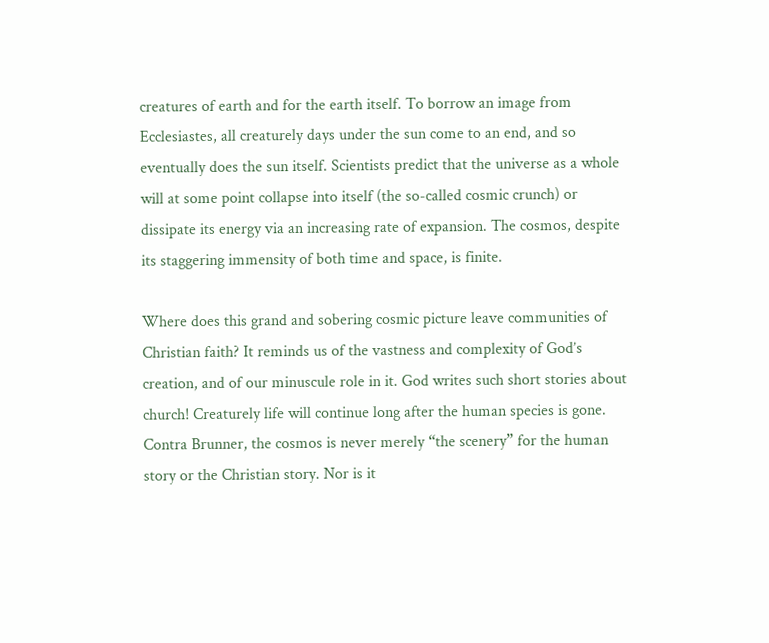creatures of earth and for the earth itself. To borrow an image from Ecclesiastes, all creaturely days under the sun come to an end, and so eventually does the sun itself. Scientists predict that the universe as a whole will at some point collapse into itself (the so-called cosmic crunch) or dissipate its energy via an increasing rate of expansion. The cosmos, despite its staggering immensity of both time and space, is finite.

Where does this grand and sobering cosmic picture leave communities of Christian faith? It reminds us of the vastness and complexity of God’s creation, and of our minuscule role in it. God writes such short stories about church! Creaturely life will continue long after the human species is gone. Contra Brunner, the cosmos is never merely “the scenery” for the human story or the Christian story. Nor is it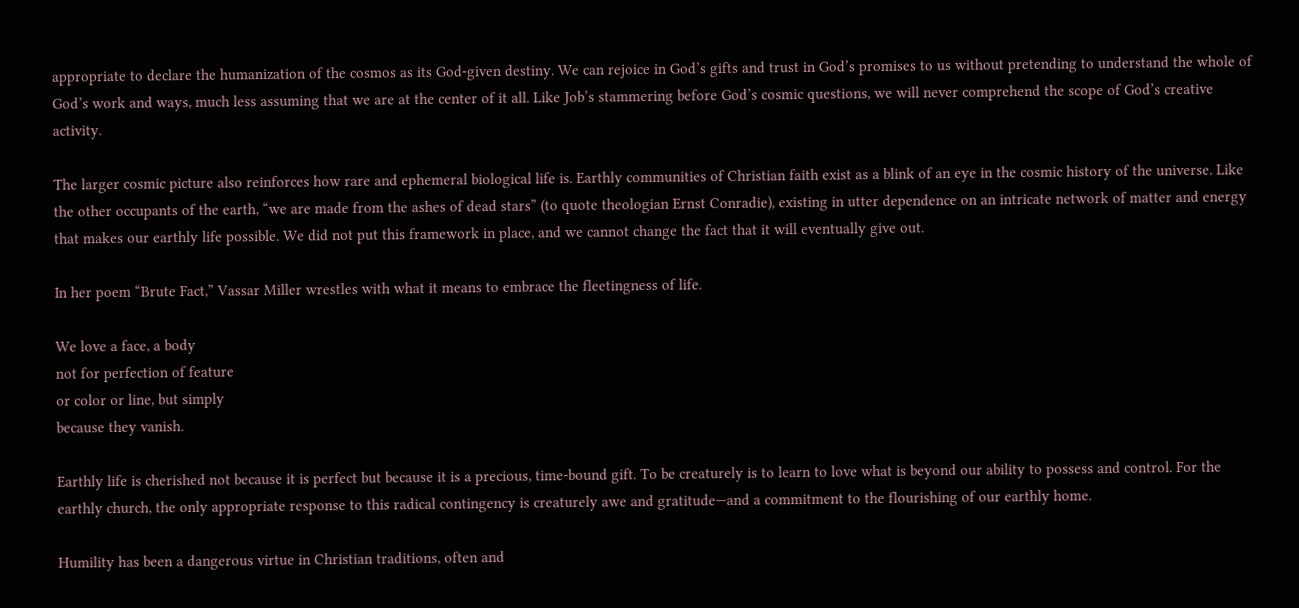appropriate to declare the humanization of the cosmos as its God-given destiny. We can rejoice in God’s gifts and trust in God’s promises to us without pretending to understand the whole of God’s work and ways, much less assuming that we are at the center of it all. Like Job’s stammering before God’s cosmic questions, we will never comprehend the scope of God’s creative activity.

The larger cosmic picture also reinforces how rare and ephemeral biological life is. Earthly communities of Christian faith exist as a blink of an eye in the cosmic history of the universe. Like the other occupants of the earth, “we are made from the ashes of dead stars” (to quote theologian Ernst Conradie), existing in utter dependence on an intricate network of matter and energy that makes our earthly life possible. We did not put this framework in place, and we cannot change the fact that it will eventually give out.

In her poem “Brute Fact,” Vassar Miller wrestles with what it means to embrace the fleetingness of life.

We love a face, a body
not for perfection of feature
or color or line, but simply
because they vanish.

Earthly life is cherished not because it is perfect but because it is a precious, time-bound gift. To be creaturely is to learn to love what is beyond our ability to possess and control. For the earthly church, the only appropriate response to this radical contingency is creaturely awe and gratitude—and a commitment to the flourishing of our earthly home.

Humility has been a dangerous virtue in Christian traditions, often and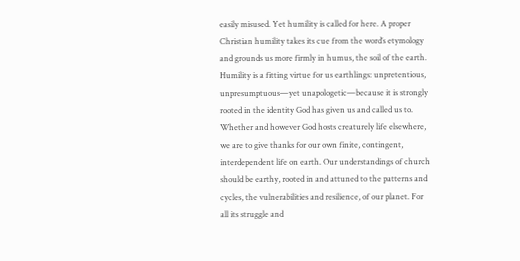easily misused. Yet humility is called for here. A proper Christian humility takes its cue from the word’s etymology and grounds us more firmly in humus, the soil of the earth. Humility is a fitting virtue for us earthlings: unpretentious, unpresumptuous—yet unapologetic—because it is strongly rooted in the identity God has given us and called us to. Whether and however God hosts creaturely life elsewhere, we are to give thanks for our own finite, contingent, interdependent life on earth. Our understandings of church should be earthy, rooted in and attuned to the patterns and cycles, the vulnerabilities and resilience, of our planet. For all its struggle and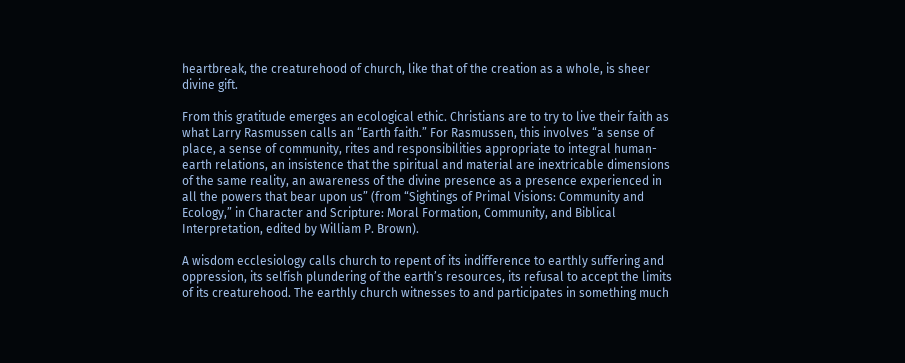heartbreak, the creaturehood of church, like that of the creation as a whole, is sheer divine gift.

From this gratitude emerges an ecological ethic. Christians are to try to live their faith as what Larry Rasmussen calls an “Earth faith.” For Rasmussen, this involves “a sense of place, a sense of community, rites and responsibilities appropriate to integral human-earth relations, an insistence that the spiritual and material are inextricable dimensions of the same reality, an awareness of the divine presence as a presence experienced in all the powers that bear upon us” (from “Sightings of Primal Visions: Community and Ecology,” in Character and Scripture: Moral Formation, Community, and Biblical Interpretation, edited by William P. Brown).

A wisdom ecclesiology calls church to repent of its indifference to earthly suffering and oppression, its selfish plundering of the earth’s resources, its refusal to accept the limits of its creaturehood. The earthly church witnesses to and participates in something much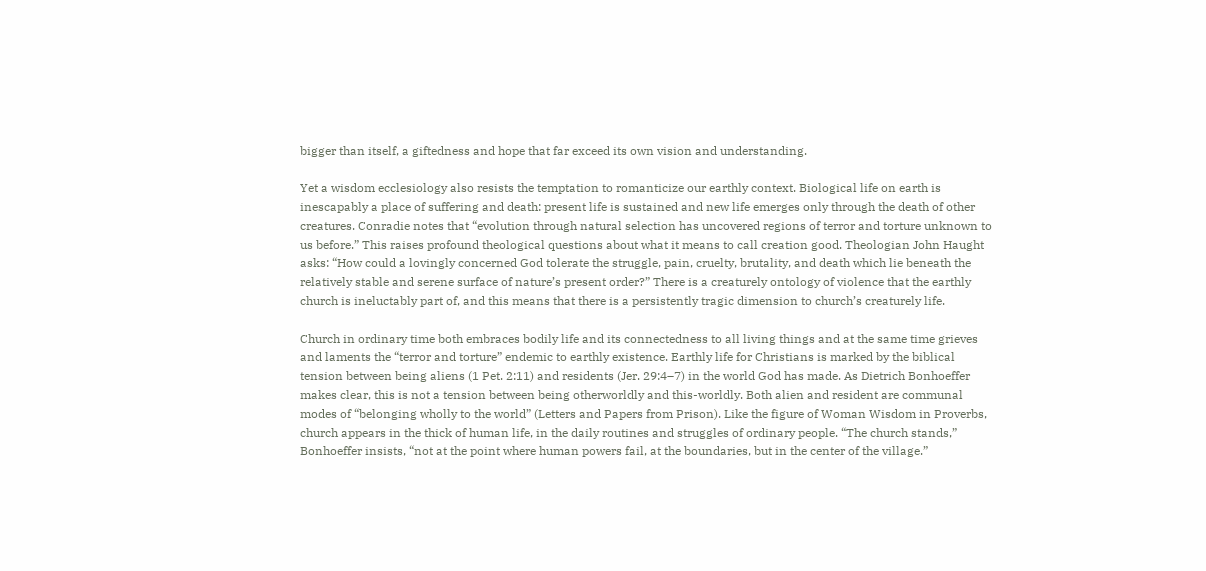bigger than itself, a giftedness and hope that far exceed its own vision and understanding.

Yet a wisdom ecclesiology also resists the temptation to romanticize our earthly context. Biological life on earth is inescapably a place of suffering and death: present life is sustained and new life emerges only through the death of other creatures. Conradie notes that “evolution through natural selection has uncovered regions of terror and torture unknown to us before.” This raises profound theological questions about what it means to call creation good. Theologian John Haught asks: “How could a lovingly concerned God tolerate the struggle, pain, cruelty, brutality, and death which lie beneath the relatively stable and serene surface of nature’s present order?” There is a creaturely ontology of violence that the earthly church is ineluctably part of, and this means that there is a persistently tragic dimension to church’s creaturely life.

Church in ordinary time both embraces bodily life and its connectedness to all living things and at the same time grieves and laments the “terror and torture” endemic to earthly existence. Earthly life for Christians is marked by the biblical tension between being aliens (1 Pet. 2:11) and residents (Jer. 29:4–7) in the world God has made. As Dietrich Bonhoeffer makes clear, this is not a tension between being otherworldly and this-worldly. Both alien and resident are communal modes of “belonging wholly to the world” (Letters and Papers from Prison). Like the figure of Woman Wisdom in Proverbs, church appears in the thick of human life, in the daily routines and struggles of ordinary people. “The church stands,” Bonhoeffer insists, “not at the point where human powers fail, at the boundaries, but in the center of the village.”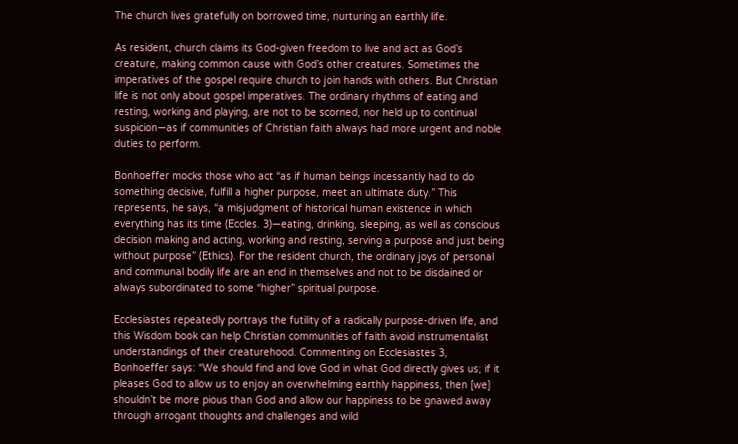The church lives gratefully on borrowed time, nurturing an earthly life.

As resident, church claims its God-given freedom to live and act as God’s creature, making common cause with God’s other creatures. Sometimes the imperatives of the gospel require church to join hands with others. But Christian life is not only about gospel imperatives. The ordinary rhythms of eating and resting, working and playing, are not to be scorned, nor held up to continual suspicion—as if communities of Christian faith always had more urgent and noble duties to perform.

Bonhoeffer mocks those who act “as if human beings incessantly had to do something decisive, fulfill a higher purpose, meet an ultimate duty.” This represents, he says, “a misjudgment of historical human existence in which everything has its time (Eccles. 3)—eating, drinking, sleeping, as well as conscious decision making and acting, working and resting, serving a purpose and just being without purpose” (Ethics). For the resident church, the ordinary joys of personal and communal bodily life are an end in themselves and not to be disdained or always subordinated to some “higher” spiritual purpose.

Ecclesiastes repeatedly portrays the futility of a radically purpose-driven life, and this Wisdom book can help Christian communities of faith avoid instrumentalist understandings of their creaturehood. Commenting on Ecclesiastes 3, Bonhoeffer says: “We should find and love God in what God directly gives us; if it pleases God to allow us to enjoy an overwhelming earthly happiness, then [we] shouldn’t be more pious than God and allow our happiness to be gnawed away through arrogant thoughts and challenges and wild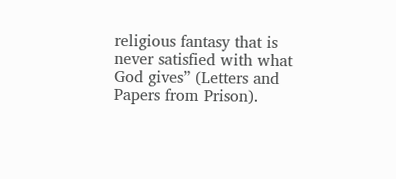religious fantasy that is never satisfied with what God gives” (Letters and Papers from Prison).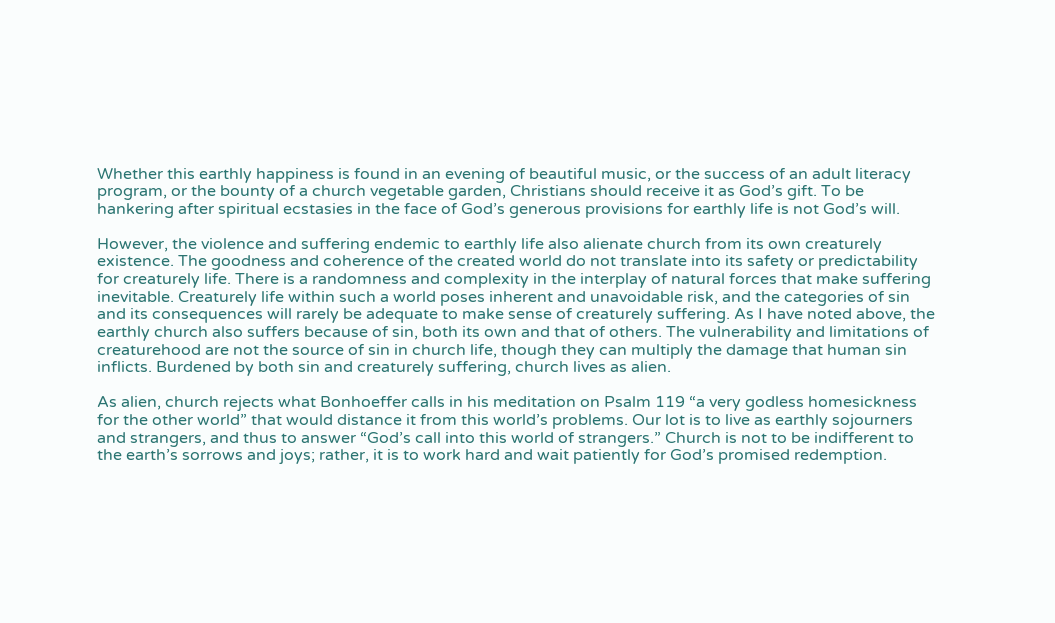Whether this earthly happiness is found in an evening of beautiful music, or the success of an adult literacy program, or the bounty of a church vegetable garden, Christians should receive it as God’s gift. To be hankering after spiritual ecstasies in the face of God’s generous provisions for earthly life is not God’s will.

However, the violence and suffering endemic to earthly life also alienate church from its own creaturely existence. The goodness and coherence of the created world do not translate into its safety or predictability for creaturely life. There is a randomness and complexity in the interplay of natural forces that make suffering inevitable. Creaturely life within such a world poses inherent and unavoidable risk, and the categories of sin and its consequences will rarely be adequate to make sense of creaturely suffering. As I have noted above, the earthly church also suffers because of sin, both its own and that of others. The vulnerability and limitations of creaturehood are not the source of sin in church life, though they can multiply the damage that human sin inflicts. Burdened by both sin and creaturely suffering, church lives as alien.

As alien, church rejects what Bonhoeffer calls in his meditation on Psalm 119 “a very godless homesickness for the other world” that would distance it from this world’s problems. Our lot is to live as earthly sojourners and strangers, and thus to answer “God’s call into this world of strangers.” Church is not to be indifferent to the earth’s sorrows and joys; rather, it is to work hard and wait patiently for God’s promised redemption.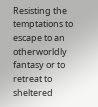Resisting the temptations to escape to an otherworldly fantasy or to retreat to sheltered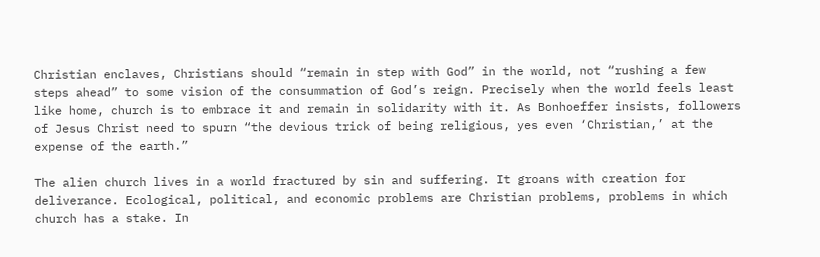Christian enclaves, Christians should “remain in step with God” in the world, not “rushing a few steps ahead” to some vision of the consummation of God’s reign. Precisely when the world feels least like home, church is to embrace it and remain in solidarity with it. As Bonhoeffer insists, followers of Jesus Christ need to spurn “the devious trick of being religious, yes even ‘Christian,’ at the expense of the earth.”

The alien church lives in a world fractured by sin and suffering. It groans with creation for deliverance. Ecological, political, and economic problems are Christian problems, problems in which church has a stake. In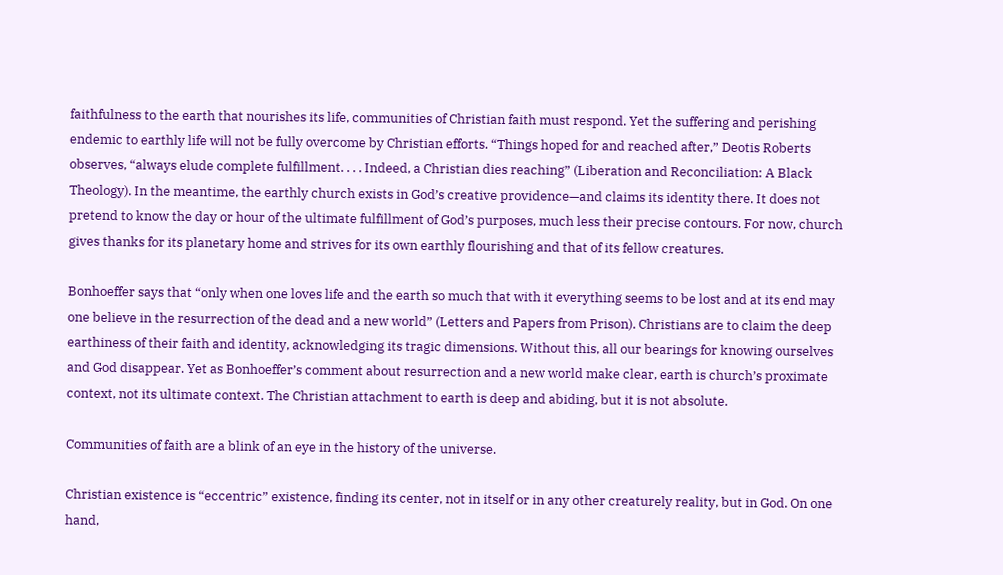faithfulness to the earth that nourishes its life, communities of Christian faith must respond. Yet the suffering and perishing endemic to earthly life will not be fully overcome by Christian efforts. “Things hoped for and reached after,” Deotis Roberts observes, “always elude complete fulfillment. . . . Indeed, a Christian dies reaching” (Liberation and Reconciliation: A Black Theology). In the meantime, the earthly church exists in God’s creative providence—and claims its identity there. It does not pretend to know the day or hour of the ultimate fulfillment of God’s purposes, much less their precise contours. For now, church gives thanks for its planetary home and strives for its own earthly flourishing and that of its fellow creatures.

Bonhoeffer says that “only when one loves life and the earth so much that with it everything seems to be lost and at its end may one believe in the resurrection of the dead and a new world” (Letters and Papers from Prison). Christians are to claim the deep earthiness of their faith and identity, acknowledging its tragic dimensions. Without this, all our bearings for knowing ourselves and God disappear. Yet as Bonhoeffer’s comment about resurrection and a new world make clear, earth is church’s proximate context, not its ultimate context. The Christian attachment to earth is deep and abiding, but it is not absolute.

Communities of faith are a blink of an eye in the history of the universe.

Christian existence is “eccentric” existence, finding its center, not in itself or in any other creaturely reality, but in God. On one hand,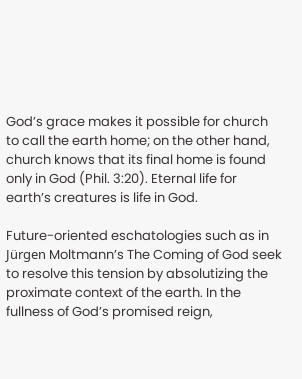God’s grace makes it possible for church to call the earth home; on the other hand, church knows that its final home is found only in God (Phil. 3:20). Eternal life for earth’s creatures is life in God.

Future-oriented eschatologies such as in Jürgen Moltmann’s The Coming of God seek to resolve this tension by absolutizing the proximate context of the earth. In the fullness of God’s promised reign,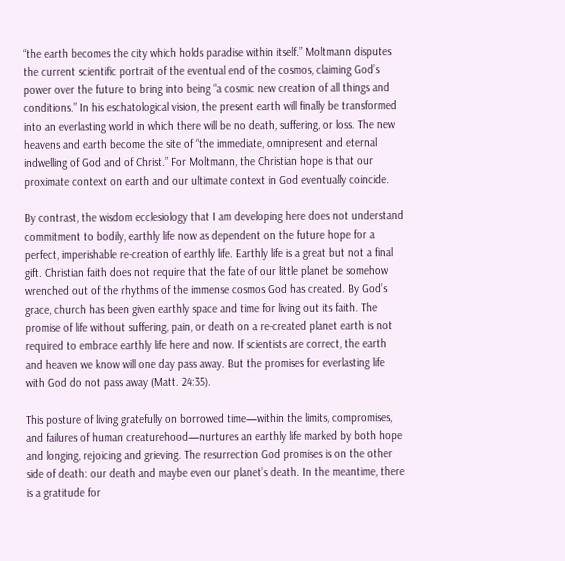“the earth becomes the city which holds paradise within itself.” Moltmann disputes the current scientific portrait of the eventual end of the cosmos, claiming God’s power over the future to bring into being “a cosmic new creation of all things and conditions.” In his eschatological vision, the present earth will finally be transformed into an everlasting world in which there will be no death, suffering, or loss. The new heavens and earth become the site of “the immediate, omnipresent and eternal indwelling of God and of Christ.” For Moltmann, the Christian hope is that our proximate context on earth and our ultimate context in God eventually coincide.

By contrast, the wisdom ecclesiology that I am developing here does not understand commitment to bodily, earthly life now as dependent on the future hope for a perfect, imperishable re-creation of earthly life. Earthly life is a great but not a final gift. Christian faith does not require that the fate of our little planet be somehow wrenched out of the rhythms of the immense cosmos God has created. By God’s grace, church has been given earthly space and time for living out its faith. The promise of life without suffering, pain, or death on a re-created planet earth is not required to embrace earthly life here and now. If scientists are correct, the earth and heaven we know will one day pass away. But the promises for everlasting life with God do not pass away (Matt. 24:35).

This posture of living gratefully on borrowed time—within the limits, compromises, and failures of human creaturehood—nurtures an earthly life marked by both hope and longing, rejoicing and grieving. The resurrection God promises is on the other side of death: our death and maybe even our planet’s death. In the meantime, there is a gratitude for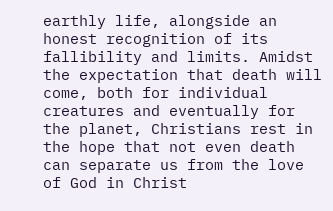earthly life, alongside an honest recognition of its fallibility and limits. Amidst the expectation that death will come, both for individual creatures and eventually for the planet, Christians rest in the hope that not even death can separate us from the love of God in Christ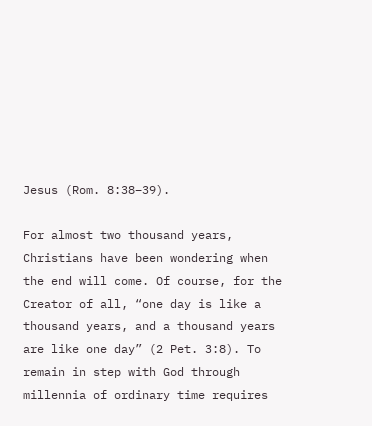Jesus (Rom. 8:38–39).

For almost two thousand years, Christians have been wondering when the end will come. Of course, for the Creator of all, “one day is like a thousand years, and a thousand years are like one day” (2 Pet. 3:8). To remain in step with God through millennia of ordinary time requires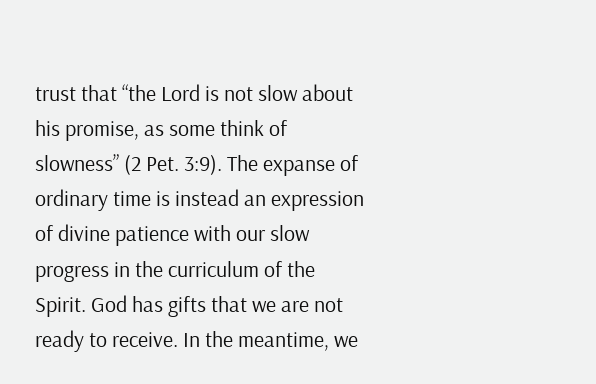trust that “the Lord is not slow about his promise, as some think of slowness” (2 Pet. 3:9). The expanse of ordinary time is instead an expression of divine patience with our slow progress in the curriculum of the Spirit. God has gifts that we are not ready to receive. In the meantime, we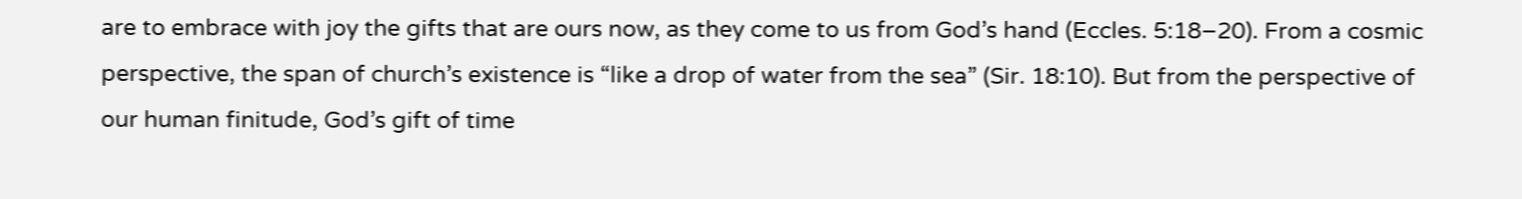are to embrace with joy the gifts that are ours now, as they come to us from God’s hand (Eccles. 5:18–20). From a cosmic perspective, the span of church’s existence is “like a drop of water from the sea” (Sir. 18:10). But from the perspective of our human finitude, God’s gift of time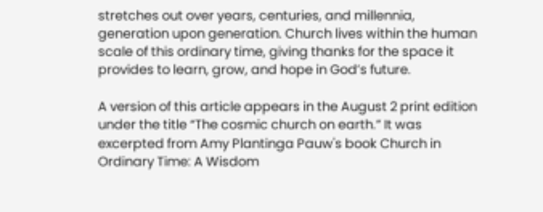stretches out over years, centuries, and millennia, generation upon generation. Church lives within the human scale of this ordinary time, giving thanks for the space it provides to learn, grow, and hope in God’s future.

A version of this article appears in the August 2 print edition under the title “The cosmic church on earth.” It was excerpted from Amy Plantinga Pauw's book Church in Ordinary Time: A Wisdom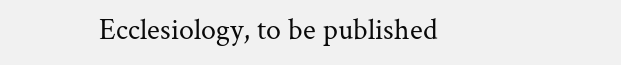Ecclesiology, to be published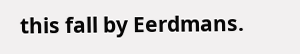this fall by Eerdmans.